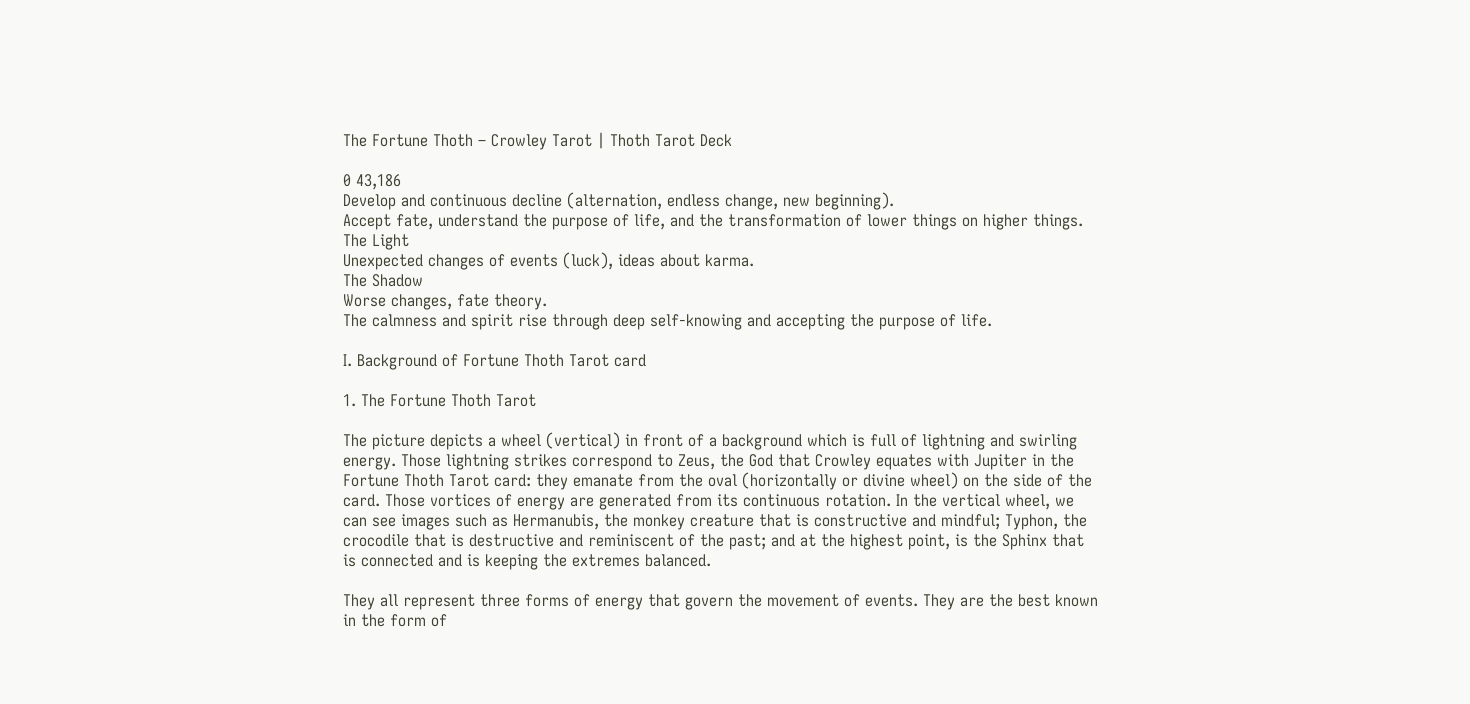The Fortune Thoth – Crowley Tarot | Thoth Tarot Deck

0 43,186
Develop and continuous decline (alternation, endless change, new beginning).
Accept fate, understand the purpose of life, and the transformation of lower things on higher things.
The Light
Unexpected changes of events (luck), ideas about karma.
The Shadow
Worse changes, fate theory.
The calmness and spirit rise through deep self-knowing and accepting the purpose of life.

I. Background of Fortune Thoth Tarot card

1. The Fortune Thoth Tarot

The picture depicts a wheel (vertical) in front of a background which is full of lightning and swirling energy. Those lightning strikes correspond to Zeus, the God that Crowley equates with Jupiter in the Fortune Thoth Tarot card: they emanate from the oval (horizontally or divine wheel) on the side of the card. Those vortices of energy are generated from its continuous rotation. In the vertical wheel, we can see images such as Hermanubis, the monkey creature that is constructive and mindful; Typhon, the crocodile that is destructive and reminiscent of the past; and at the highest point, is the Sphinx that is connected and is keeping the extremes balanced.

They all represent three forms of energy that govern the movement of events. They are the best known in the form of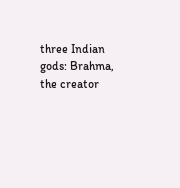three Indian gods: Brahma, the creator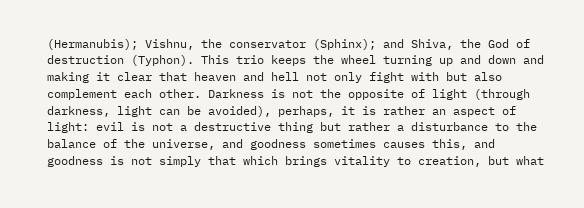(Hermanubis); Vishnu, the conservator (Sphinx); and Shiva, the God of destruction (Typhon). This trio keeps the wheel turning up and down and making it clear that heaven and hell not only fight with but also complement each other. Darkness is not the opposite of light (through darkness, light can be avoided), perhaps, it is rather an aspect of light: evil is not a destructive thing but rather a disturbance to the balance of the universe, and goodness sometimes causes this, and goodness is not simply that which brings vitality to creation, but what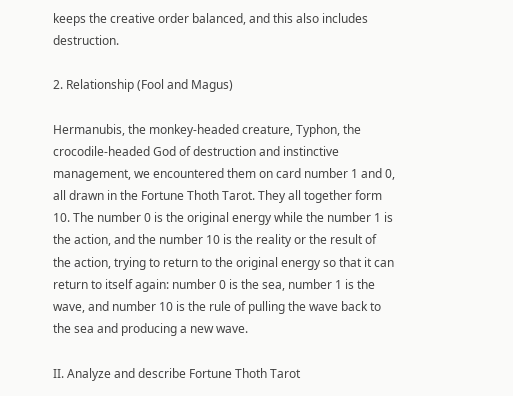keeps the creative order balanced, and this also includes destruction.

2. Relationship (Fool and Magus)

Hermanubis, the monkey-headed creature, Typhon, the crocodile-headed God of destruction and instinctive management, we encountered them on card number 1 and 0, all drawn in the Fortune Thoth Tarot. They all together form 10. The number 0 is the original energy while the number 1 is the action, and the number 10 is the reality or the result of the action, trying to return to the original energy so that it can return to itself again: number 0 is the sea, number 1 is the wave, and number 10 is the rule of pulling the wave back to the sea and producing a new wave.

II. Analyze and describe Fortune Thoth Tarot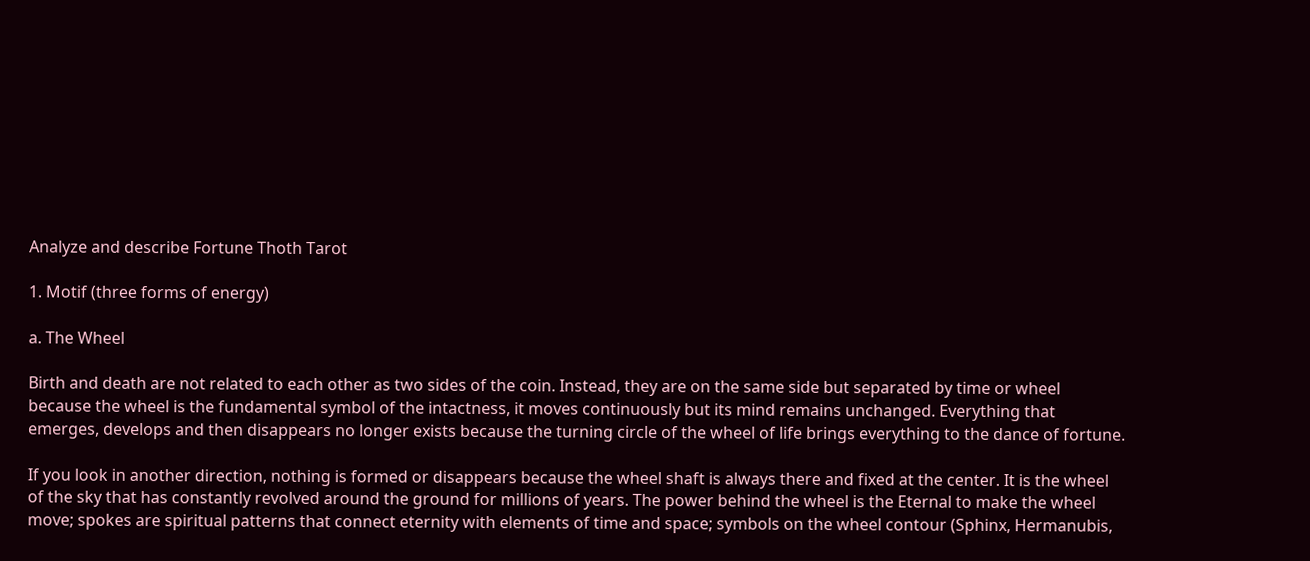Analyze and describe Fortune Thoth Tarot

1. Motif (three forms of energy)

a. The Wheel

Birth and death are not related to each other as two sides of the coin. Instead, they are on the same side but separated by time or wheel because the wheel is the fundamental symbol of the intactness, it moves continuously but its mind remains unchanged. Everything that emerges, develops and then disappears no longer exists because the turning circle of the wheel of life brings everything to the dance of fortune.

If you look in another direction, nothing is formed or disappears because the wheel shaft is always there and fixed at the center. It is the wheel of the sky that has constantly revolved around the ground for millions of years. The power behind the wheel is the Eternal to make the wheel move; spokes are spiritual patterns that connect eternity with elements of time and space; symbols on the wheel contour (Sphinx, Hermanubis,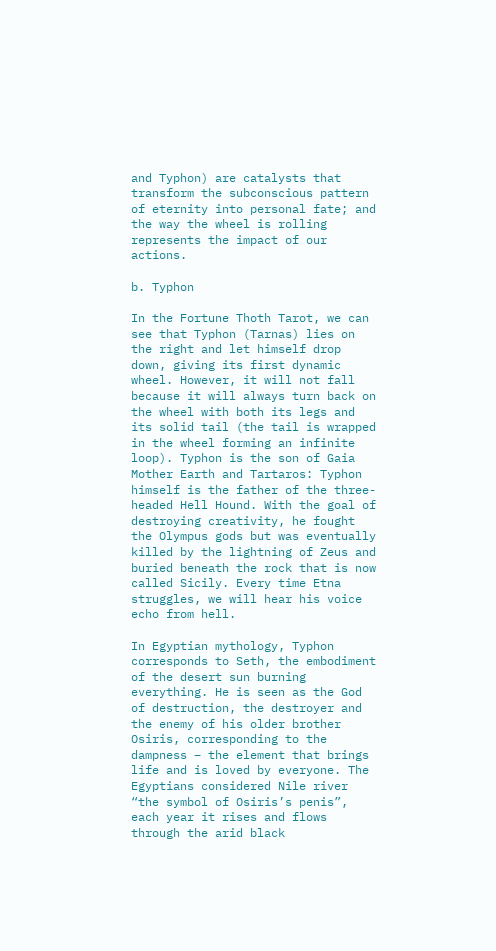and Typhon) are catalysts that transform the subconscious pattern of eternity into personal fate; and the way the wheel is rolling represents the impact of our actions.

b. Typhon

In the Fortune Thoth Tarot, we can see that Typhon (Tarnas) lies on the right and let himself drop down, giving its first dynamic wheel. However, it will not fall because it will always turn back on the wheel with both its legs and its solid tail (the tail is wrapped in the wheel forming an infinite loop). Typhon is the son of Gaia Mother Earth and Tartaros: Typhon himself is the father of the three-headed Hell Hound. With the goal of destroying creativity, he fought the Olympus gods but was eventually killed by the lightning of Zeus and buried beneath the rock that is now called Sicily. Every time Etna struggles, we will hear his voice echo from hell.

In Egyptian mythology, Typhon corresponds to Seth, the embodiment of the desert sun burning everything. He is seen as the God of destruction, the destroyer and the enemy of his older brother Osiris, corresponding to the dampness – the element that brings life and is loved by everyone. The Egyptians considered Nile river “the symbol of Osiris’s penis”, each year it rises and flows through the arid black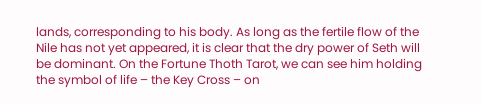lands, corresponding to his body. As long as the fertile flow of the Nile has not yet appeared, it is clear that the dry power of Seth will be dominant. On the Fortune Thoth Tarot, we can see him holding the symbol of life – the Key Cross – on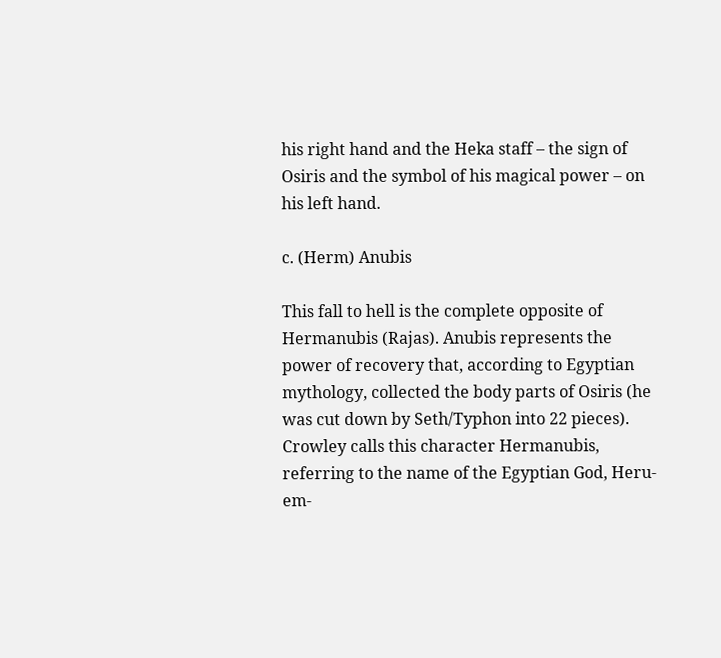his right hand and the Heka staff – the sign of Osiris and the symbol of his magical power – on his left hand.

c. (Herm) Anubis

This fall to hell is the complete opposite of Hermanubis (Rajas). Anubis represents the power of recovery that, according to Egyptian mythology, collected the body parts of Osiris (he was cut down by Seth/Typhon into 22 pieces). Crowley calls this character Hermanubis, referring to the name of the Egyptian God, Heru-em-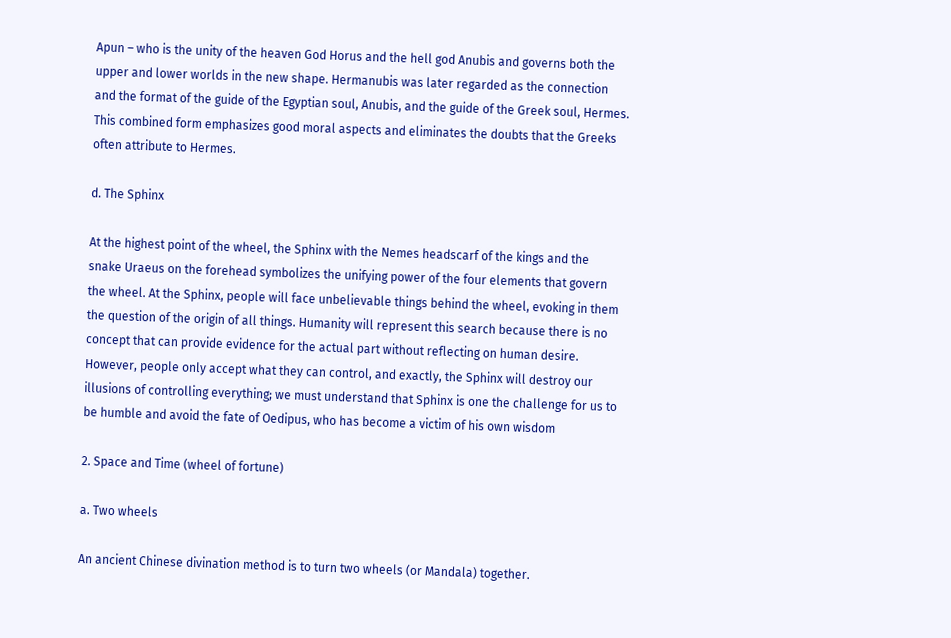Apun – who is the unity of the heaven God Horus and the hell god Anubis and governs both the upper and lower worlds in the new shape. Hermanubis was later regarded as the connection and the format of the guide of the Egyptian soul, Anubis, and the guide of the Greek soul, Hermes. This combined form emphasizes good moral aspects and eliminates the doubts that the Greeks often attribute to Hermes.

d. The Sphinx

At the highest point of the wheel, the Sphinx with the Nemes headscarf of the kings and the snake Uraeus on the forehead symbolizes the unifying power of the four elements that govern the wheel. At the Sphinx, people will face unbelievable things behind the wheel, evoking in them the question of the origin of all things. Humanity will represent this search because there is no concept that can provide evidence for the actual part without reflecting on human desire. However, people only accept what they can control, and exactly, the Sphinx will destroy our illusions of controlling everything; we must understand that Sphinx is one the challenge for us to be humble and avoid the fate of Oedipus, who has become a victim of his own wisdom

2. Space and Time (wheel of fortune)

a. Two wheels

An ancient Chinese divination method is to turn two wheels (or Mandala) together.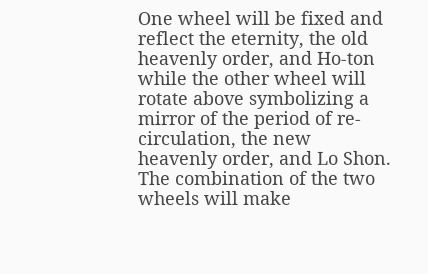One wheel will be fixed and reflect the eternity, the old heavenly order, and Ho-ton while the other wheel will rotate above symbolizing a mirror of the period of re-circulation, the new heavenly order, and Lo Shon. The combination of the two wheels will make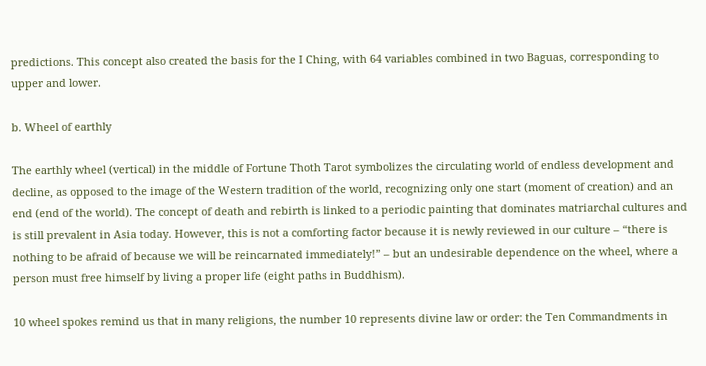predictions. This concept also created the basis for the I Ching, with 64 variables combined in two Baguas, corresponding to upper and lower.

b. Wheel of earthly

The earthly wheel (vertical) in the middle of Fortune Thoth Tarot symbolizes the circulating world of endless development and decline, as opposed to the image of the Western tradition of the world, recognizing only one start (moment of creation) and an end (end of the world). The concept of death and rebirth is linked to a periodic painting that dominates matriarchal cultures and is still prevalent in Asia today. However, this is not a comforting factor because it is newly reviewed in our culture – “there is nothing to be afraid of because we will be reincarnated immediately!” – but an undesirable dependence on the wheel, where a person must free himself by living a proper life (eight paths in Buddhism).

10 wheel spokes remind us that in many religions, the number 10 represents divine law or order: the Ten Commandments in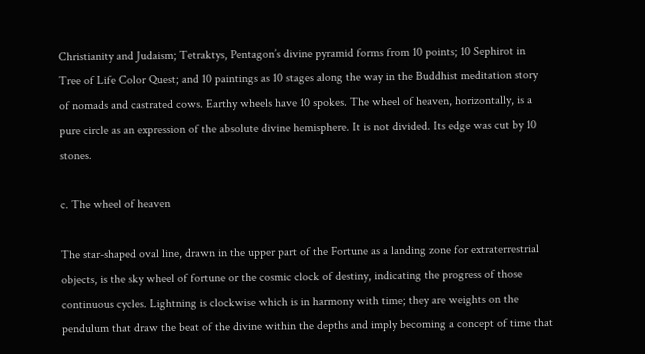Christianity and Judaism; Tetraktys, Pentagon’s divine pyramid forms from 10 points; 10 Sephirot in Tree of Life Color Quest; and 10 paintings as 10 stages along the way in the Buddhist meditation story of nomads and castrated cows. Earthy wheels have 10 spokes. The wheel of heaven, horizontally, is a pure circle as an expression of the absolute divine hemisphere. It is not divided. Its edge was cut by 10 stones.

c. The wheel of heaven

The star-shaped oval line, drawn in the upper part of the Fortune as a landing zone for extraterrestrial objects, is the sky wheel of fortune or the cosmic clock of destiny, indicating the progress of those continuous cycles. Lightning is clockwise which is in harmony with time; they are weights on the pendulum that draw the beat of the divine within the depths and imply becoming a concept of time that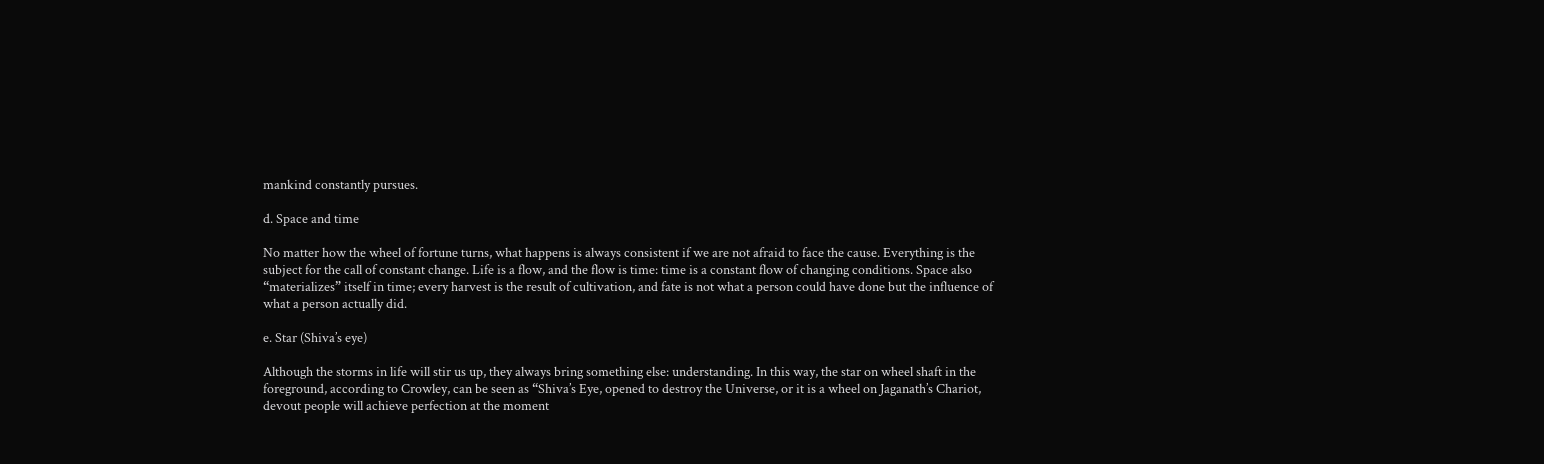mankind constantly pursues.

d. Space and time

No matter how the wheel of fortune turns, what happens is always consistent if we are not afraid to face the cause. Everything is the subject for the call of constant change. Life is a flow, and the flow is time: time is a constant flow of changing conditions. Space also “materializes” itself in time; every harvest is the result of cultivation, and fate is not what a person could have done but the influence of what a person actually did.

e. Star (Shiva’s eye)

Although the storms in life will stir us up, they always bring something else: understanding. In this way, the star on wheel shaft in the foreground, according to Crowley, can be seen as “Shiva’s Eye, opened to destroy the Universe, or it is a wheel on Jaganath’s Chariot, devout people will achieve perfection at the moment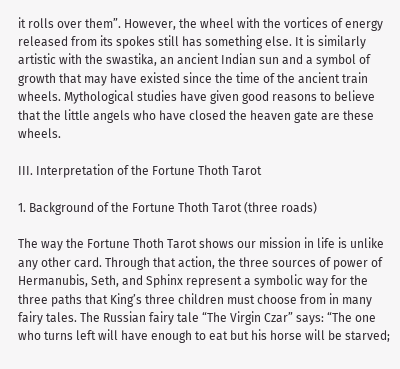it rolls over them”. However, the wheel with the vortices of energy released from its spokes still has something else. It is similarly artistic with the swastika, an ancient Indian sun and a symbol of growth that may have existed since the time of the ancient train wheels. Mythological studies have given good reasons to believe that the little angels who have closed the heaven gate are these wheels.

III. Interpretation of the Fortune Thoth Tarot

1. Background of the Fortune Thoth Tarot (three roads)

The way the Fortune Thoth Tarot shows our mission in life is unlike any other card. Through that action, the three sources of power of Hermanubis, Seth, and Sphinx represent a symbolic way for the three paths that King’s three children must choose from in many fairy tales. The Russian fairy tale “The Virgin Czar” says: “The one who turns left will have enough to eat but his horse will be starved;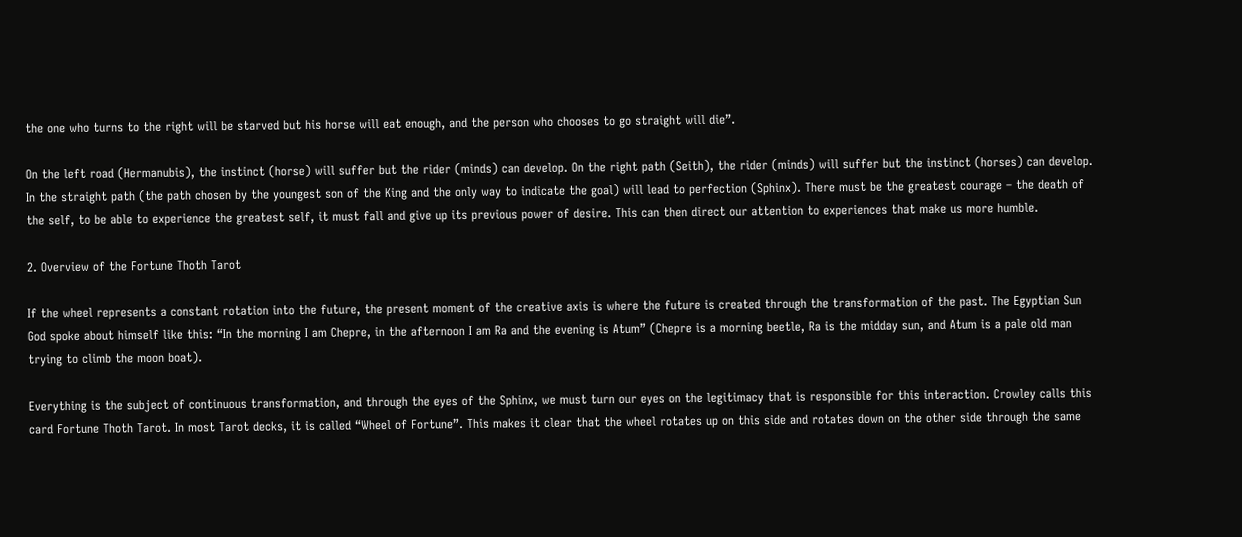the one who turns to the right will be starved but his horse will eat enough, and the person who chooses to go straight will die”.

On the left road (Hermanubis), the instinct (horse) will suffer but the rider (minds) can develop. On the right path (Seith), the rider (minds) will suffer but the instinct (horses) can develop. In the straight path (the path chosen by the youngest son of the King and the only way to indicate the goal) will lead to perfection (Sphinx). There must be the greatest courage – the death of the self, to be able to experience the greatest self, it must fall and give up its previous power of desire. This can then direct our attention to experiences that make us more humble.

2. Overview of the Fortune Thoth Tarot

If the wheel represents a constant rotation into the future, the present moment of the creative axis is where the future is created through the transformation of the past. The Egyptian Sun God spoke about himself like this: “In the morning I am Chepre, in the afternoon I am Ra and the evening is Atum” (Chepre is a morning beetle, Ra is the midday sun, and Atum is a pale old man trying to climb the moon boat).

Everything is the subject of continuous transformation, and through the eyes of the Sphinx, we must turn our eyes on the legitimacy that is responsible for this interaction. Crowley calls this card Fortune Thoth Tarot. In most Tarot decks, it is called “Wheel of Fortune”. This makes it clear that the wheel rotates up on this side and rotates down on the other side through the same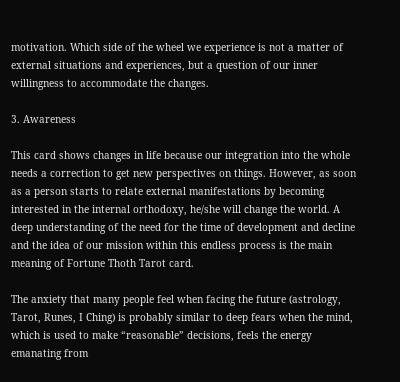motivation. Which side of the wheel we experience is not a matter of external situations and experiences, but a question of our inner willingness to accommodate the changes.

3. Awareness

This card shows changes in life because our integration into the whole needs a correction to get new perspectives on things. However, as soon as a person starts to relate external manifestations by becoming interested in the internal orthodoxy, he/she will change the world. A deep understanding of the need for the time of development and decline and the idea of our mission within this endless process is the main meaning of Fortune Thoth Tarot card.

The anxiety that many people feel when facing the future (astrology, Tarot, Runes, I Ching) is probably similar to deep fears when the mind, which is used to make “reasonable” decisions, feels the energy emanating from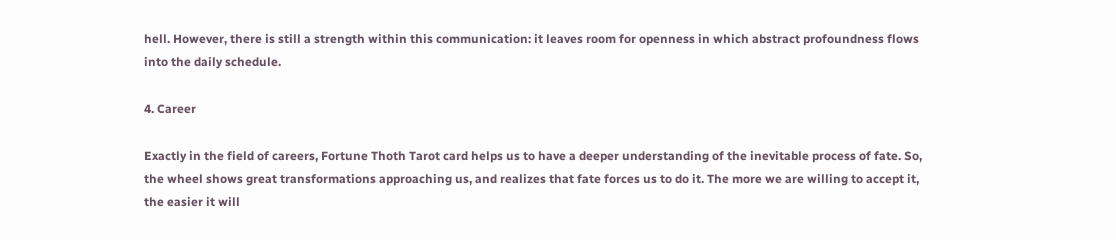hell. However, there is still a strength within this communication: it leaves room for openness in which abstract profoundness flows into the daily schedule.

4. Career

Exactly in the field of careers, Fortune Thoth Tarot card helps us to have a deeper understanding of the inevitable process of fate. So, the wheel shows great transformations approaching us, and realizes that fate forces us to do it. The more we are willing to accept it, the easier it will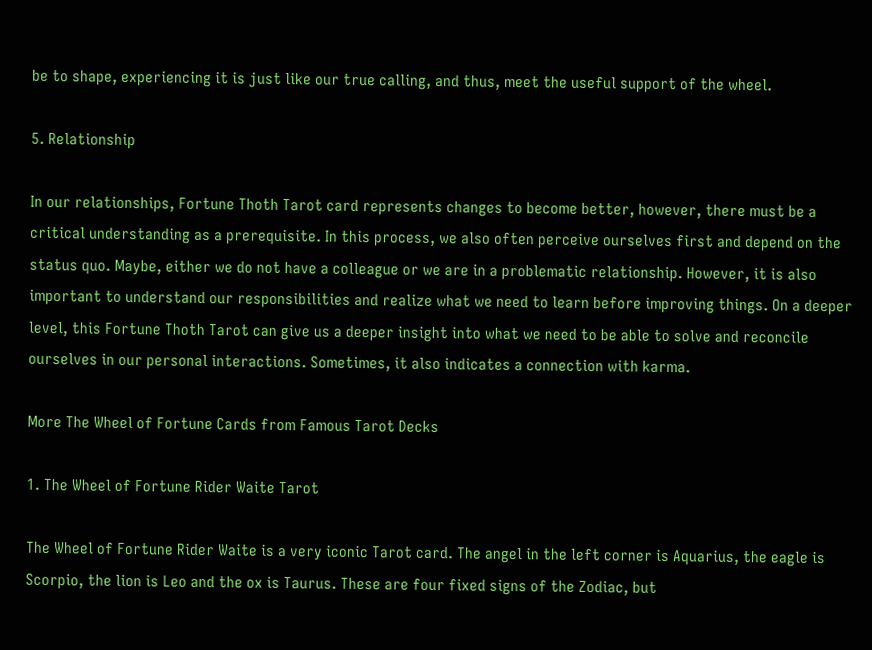be to shape, experiencing it is just like our true calling, and thus, meet the useful support of the wheel.

5. Relationship

In our relationships, Fortune Thoth Tarot card represents changes to become better, however, there must be a critical understanding as a prerequisite. In this process, we also often perceive ourselves first and depend on the status quo. Maybe, either we do not have a colleague or we are in a problematic relationship. However, it is also important to understand our responsibilities and realize what we need to learn before improving things. On a deeper level, this Fortune Thoth Tarot can give us a deeper insight into what we need to be able to solve and reconcile ourselves in our personal interactions. Sometimes, it also indicates a connection with karma.

More The Wheel of Fortune Cards from Famous Tarot Decks

1. The Wheel of Fortune Rider Waite Tarot

The Wheel of Fortune Rider Waite is a very iconic Tarot card. The angel in the left corner is Aquarius, the eagle is Scorpio, the lion is Leo and the ox is Taurus. These are four fixed signs of the Zodiac, but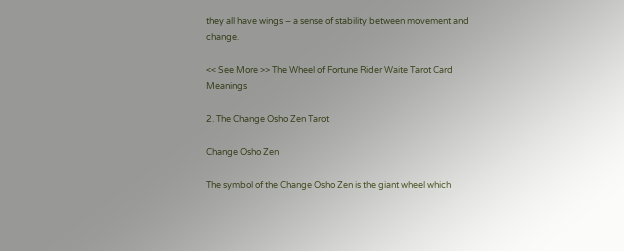they all have wings – a sense of stability between movement and change.

<< See More >> The Wheel of Fortune Rider Waite Tarot Card Meanings

2. The Change Osho Zen Tarot

Change Osho Zen

The symbol of the Change Osho Zen is the giant wheel which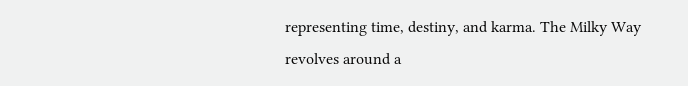representing time, destiny, and karma. The Milky Way revolves around a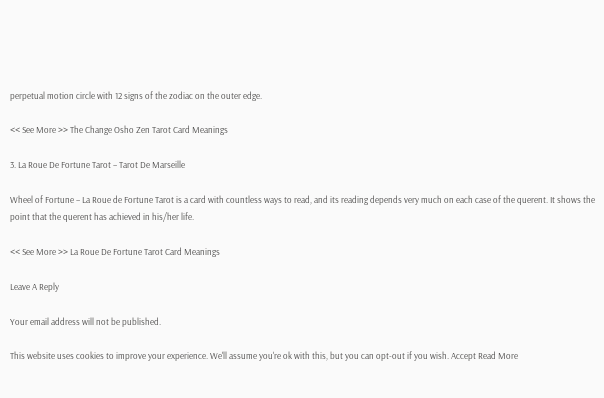perpetual motion circle with 12 signs of the zodiac on the outer edge.

<< See More >> The Change Osho Zen Tarot Card Meanings

3. La Roue De Fortune Tarot – Tarot De Marseille

Wheel of Fortune – La Roue de Fortune Tarot is a card with countless ways to read, and its reading depends very much on each case of the querent. It shows the point that the querent has achieved in his/her life.

<< See More >> La Roue De Fortune Tarot Card Meanings

Leave A Reply

Your email address will not be published.

This website uses cookies to improve your experience. We'll assume you're ok with this, but you can opt-out if you wish. Accept Read More